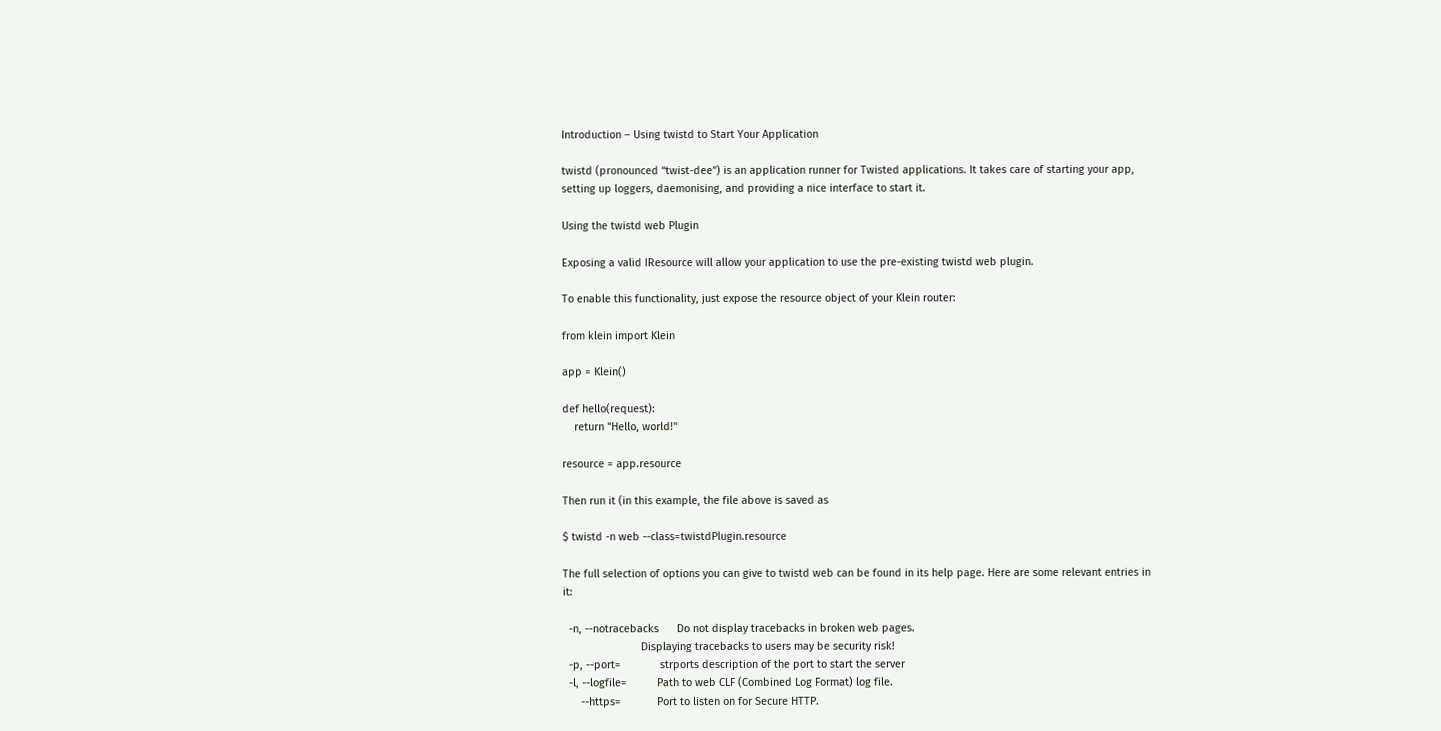Introduction – Using twistd to Start Your Application

twistd (pronounced “twist-dee”) is an application runner for Twisted applications. It takes care of starting your app, setting up loggers, daemonising, and providing a nice interface to start it.

Using the twistd web Plugin

Exposing a valid IResource will allow your application to use the pre-existing twistd web plugin.

To enable this functionality, just expose the resource object of your Klein router:

from klein import Klein

app = Klein()

def hello(request):
    return "Hello, world!"

resource = app.resource

Then run it (in this example, the file above is saved as

$ twistd -n web --class=twistdPlugin.resource

The full selection of options you can give to twistd web can be found in its help page. Here are some relevant entries in it:

  -n, --notracebacks      Do not display tracebacks in broken web pages.
                          Displaying tracebacks to users may be security risk!
  -p, --port=             strports description of the port to start the server
  -l, --logfile=          Path to web CLF (Combined Log Format) log file.
      --https=            Port to listen on for Secure HTTP.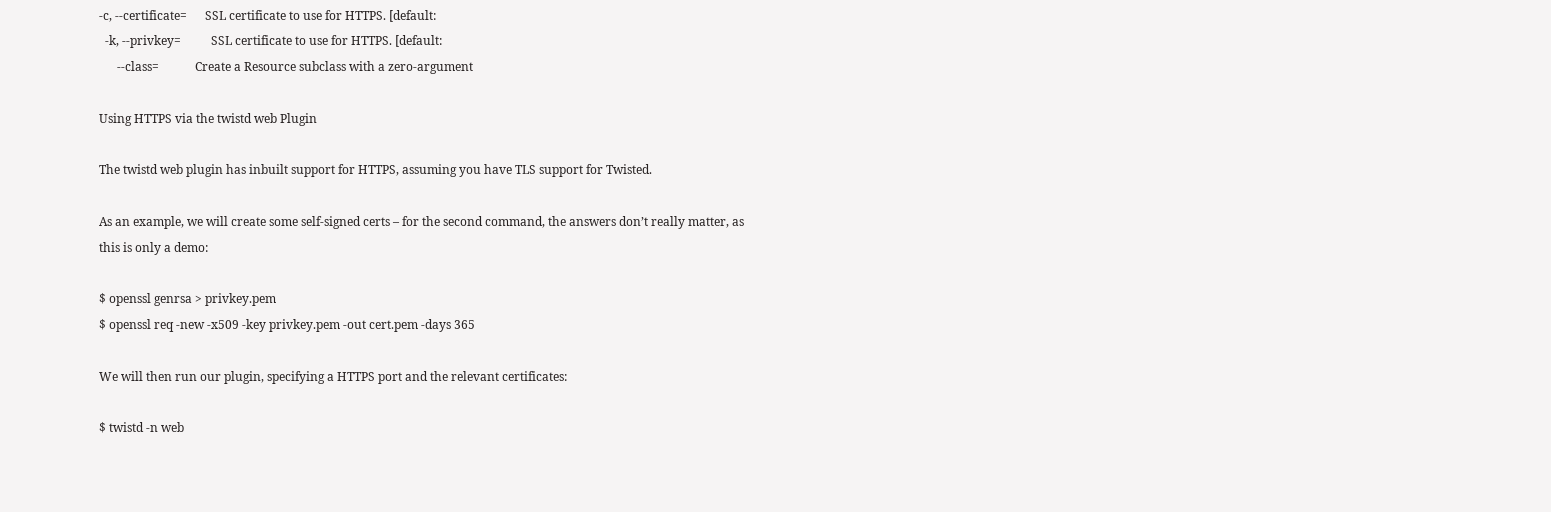-c, --certificate=      SSL certificate to use for HTTPS. [default:
  -k, --privkey=          SSL certificate to use for HTTPS. [default:
      --class=            Create a Resource subclass with a zero-argument

Using HTTPS via the twistd web Plugin

The twistd web plugin has inbuilt support for HTTPS, assuming you have TLS support for Twisted.

As an example, we will create some self-signed certs – for the second command, the answers don’t really matter, as this is only a demo:

$ openssl genrsa > privkey.pem
$ openssl req -new -x509 -key privkey.pem -out cert.pem -days 365

We will then run our plugin, specifying a HTTPS port and the relevant certificates:

$ twistd -n web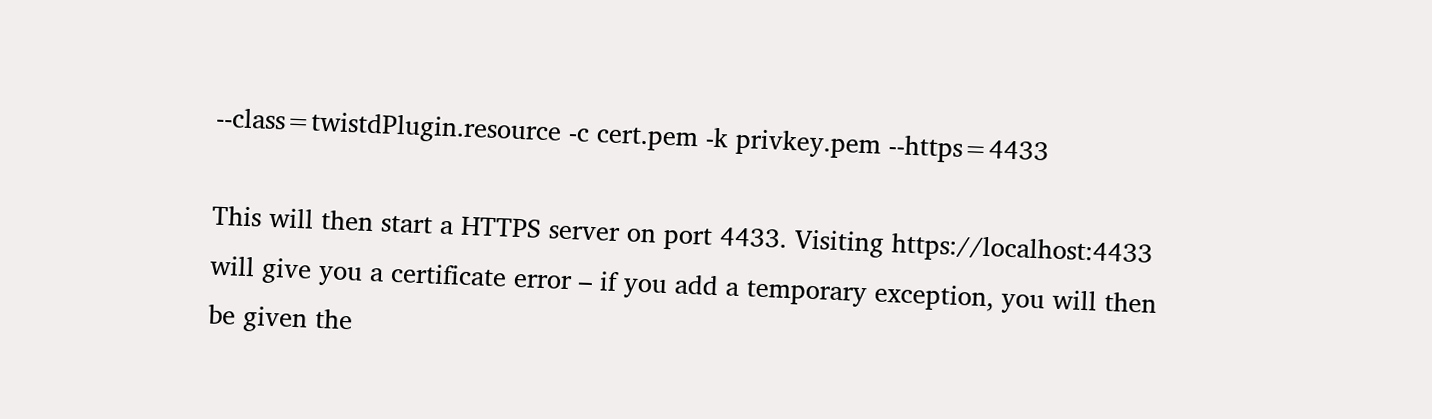--class=twistdPlugin.resource -c cert.pem -k privkey.pem --https=4433

This will then start a HTTPS server on port 4433. Visiting https://localhost:4433 will give you a certificate error – if you add a temporary exception, you will then be given the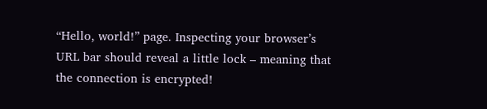“Hello, world!” page. Inspecting your browser’s URL bar should reveal a little lock – meaning that the connection is encrypted!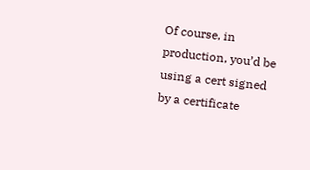Of course, in production, you’d be using a cert signed by a certificate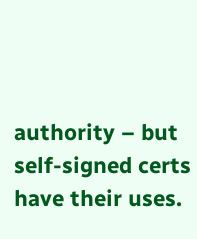authority – but self-signed certs have their uses.